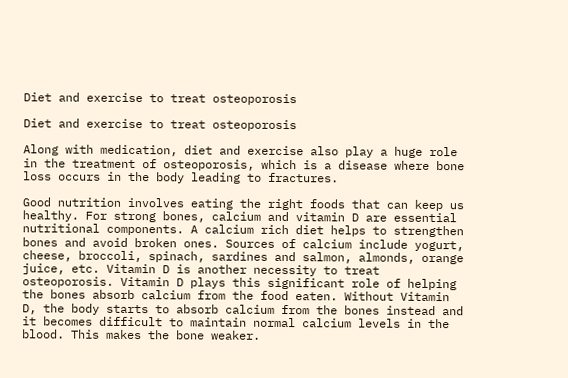Diet and exercise to treat osteoporosis

Diet and exercise to treat osteoporosis

Along with medication, diet and exercise also play a huge role in the treatment of osteoporosis, which is a disease where bone loss occurs in the body leading to fractures.

Good nutrition involves eating the right foods that can keep us healthy. For strong bones, calcium and vitamin D are essential nutritional components. A calcium rich diet helps to strengthen bones and avoid broken ones. Sources of calcium include yogurt, cheese, broccoli, spinach, sardines and salmon, almonds, orange juice, etc. Vitamin D is another necessity to treat osteoporosis. Vitamin D plays this significant role of helping the bones absorb calcium from the food eaten. Without Vitamin D, the body starts to absorb calcium from the bones instead and it becomes difficult to maintain normal calcium levels in the blood. This makes the bone weaker.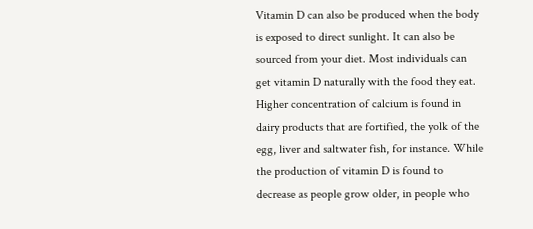Vitamin D can also be produced when the body is exposed to direct sunlight. It can also be sourced from your diet. Most individuals can get vitamin D naturally with the food they eat. Higher concentration of calcium is found in dairy products that are fortified, the yolk of the egg, liver and saltwater fish, for instance. While the production of vitamin D is found to decrease as people grow older, in people who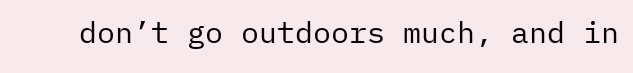don’t go outdoors much, and in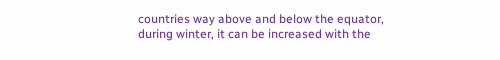countries way above and below the equator, during winter, it can be increased with the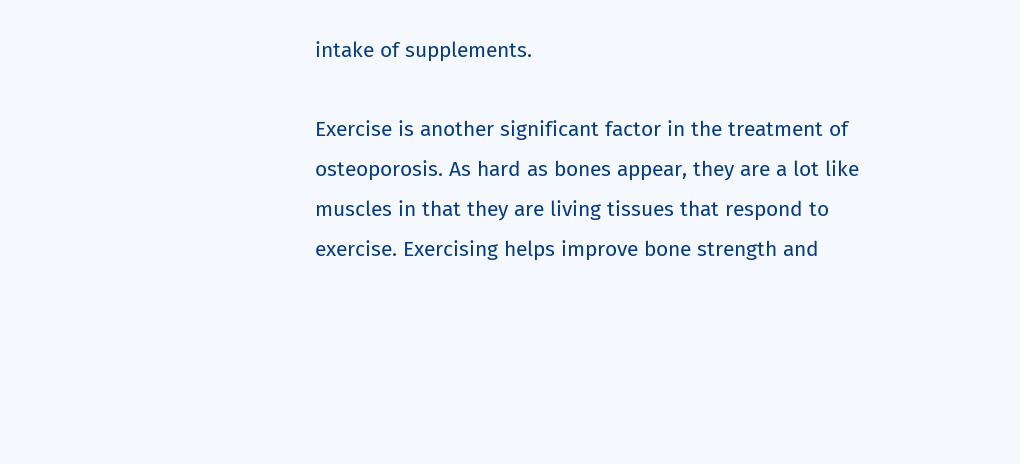intake of supplements.

Exercise is another significant factor in the treatment of osteoporosis. As hard as bones appear, they are a lot like muscles in that they are living tissues that respond to exercise. Exercising helps improve bone strength and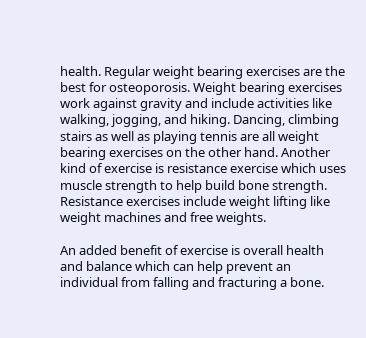health. Regular weight bearing exercises are the best for osteoporosis. Weight bearing exercises work against gravity and include activities like walking, jogging, and hiking. Dancing, climbing stairs as well as playing tennis are all weight bearing exercises on the other hand. Another kind of exercise is resistance exercise which uses muscle strength to help build bone strength. Resistance exercises include weight lifting like weight machines and free weights.

An added benefit of exercise is overall health and balance which can help prevent an individual from falling and fracturing a bone.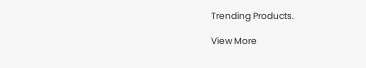Trending Products.

View More